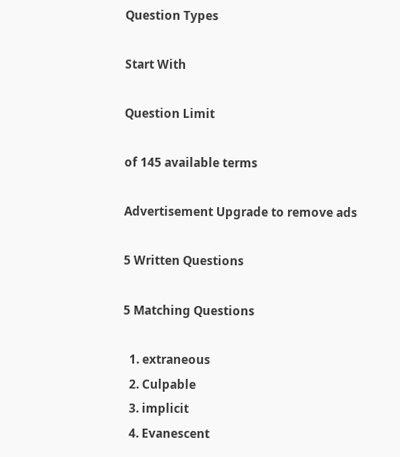Question Types

Start With

Question Limit

of 145 available terms

Advertisement Upgrade to remove ads

5 Written Questions

5 Matching Questions

  1. extraneous
  2. Culpable
  3. implicit
  4. Evanescent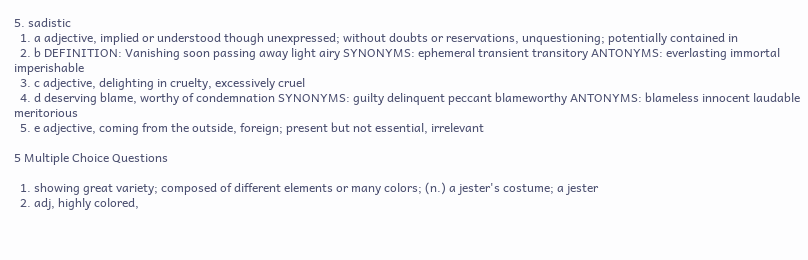5. sadistic
  1. a adjective, implied or understood though unexpressed; without doubts or reservations, unquestioning; potentially contained in
  2. b DEFINITION: Vanishing soon passing away light airy SYNONYMS: ephemeral transient transitory ANTONYMS: everlasting immortal imperishable
  3. c adjective, delighting in cruelty, excessively cruel
  4. d deserving blame, worthy of condemnation SYNONYMS: guilty delinquent peccant blameworthy ANTONYMS: blameless innocent laudable meritorious
  5. e adjective, coming from the outside, foreign; present but not essential, irrelevant

5 Multiple Choice Questions

  1. showing great variety; composed of different elements or many colors; (n.) a jester's costume; a jester
  2. adj, highly colored,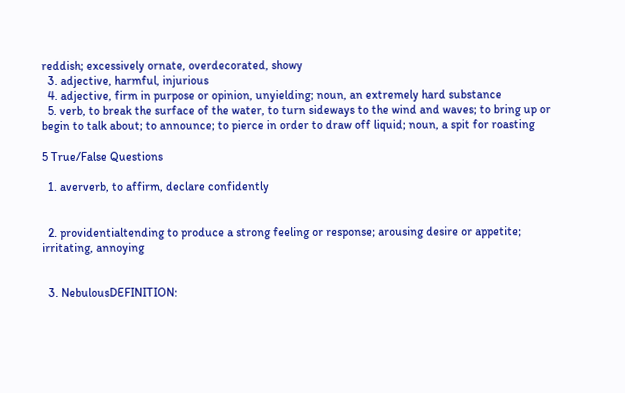reddish; excessively ornate, overdecorated, showy
  3. adjective, harmful, injurious
  4. adjective, firm in purpose or opinion, unyielding; noun, an extremely hard substance
  5. verb, to break the surface of the water, to turn sideways to the wind and waves; to bring up or begin to talk about; to announce; to pierce in order to draw off liquid; noun, a spit for roasting

5 True/False Questions

  1. aververb, to affirm, declare confidently


  2. providentialtending to produce a strong feeling or response; arousing desire or appetite; irritating, annoying


  3. NebulousDEFINITION: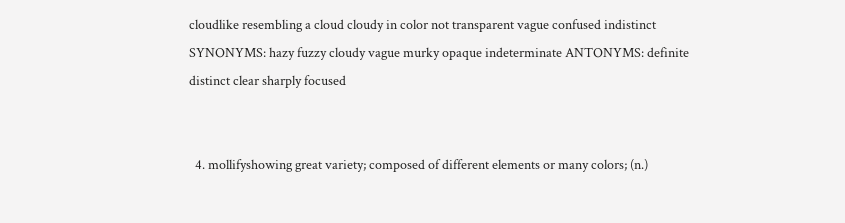cloudlike resembling a cloud cloudy in color not transparent vague confused indistinct SYNONYMS: hazy fuzzy cloudy vague murky opaque indeterminate ANTONYMS: definite distinct clear sharply focused


  4. mollifyshowing great variety; composed of different elements or many colors; (n.)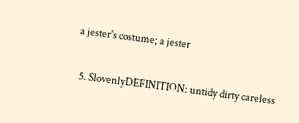a jester's costume; a jester


  5. SlovenlyDEFINITION: untidy dirty careless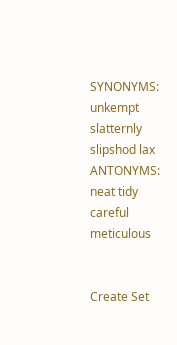SYNONYMS: unkempt slatternly slipshod lax ANTONYMS: neat tidy careful meticulous


Create Set